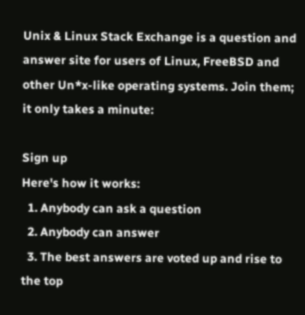Unix & Linux Stack Exchange is a question and answer site for users of Linux, FreeBSD and other Un*x-like operating systems. Join them; it only takes a minute:

Sign up
Here's how it works:
  1. Anybody can ask a question
  2. Anybody can answer
  3. The best answers are voted up and rise to the top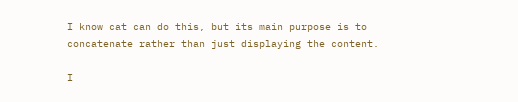I know cat can do this, but its main purpose is to concatenate rather than just displaying the content.

I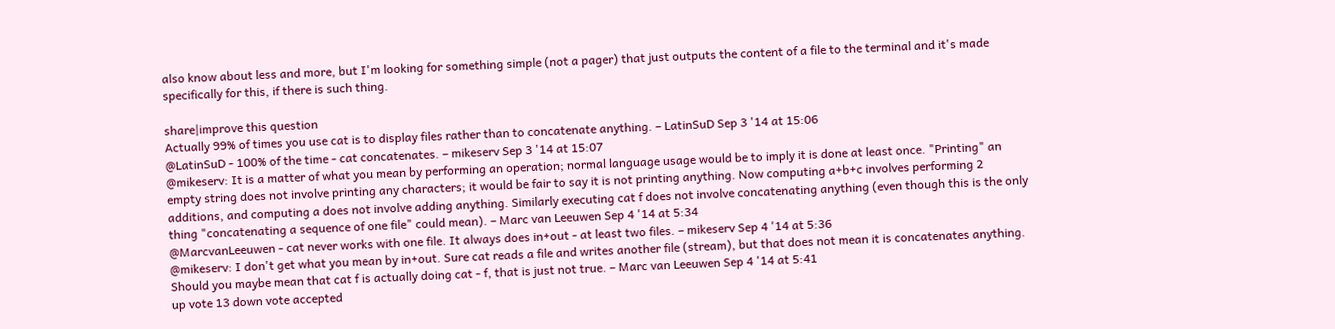also know about less and more, but I'm looking for something simple (not a pager) that just outputs the content of a file to the terminal and it's made specifically for this, if there is such thing.

share|improve this question
Actually 99% of times you use cat is to display files rather than to concatenate anything. – LatinSuD Sep 3 '14 at 15:06
@LatinSuD - 100% of the time - cat concatenates. – mikeserv Sep 3 '14 at 15:07
@mikeserv: It is a matter of what you mean by performing an operation; normal language usage would be to imply it is done at least once. "Printing" an empty string does not involve printing any characters; it would be fair to say it is not printing anything. Now computing a+b+c involves performing 2 additions, and computing a does not involve adding anything. Similarly executing cat f does not involve concatenating anything (even though this is the only thing "concatenating a sequence of one file" could mean). – Marc van Leeuwen Sep 4 '14 at 5:34
@MarcvanLeeuwen - cat never works with one file. It always does in+out - at least two files. – mikeserv Sep 4 '14 at 5:36
@mikeserv: I don't get what you mean by in+out. Sure cat reads a file and writes another file (stream), but that does not mean it is concatenates anything. Should you maybe mean that cat f is actually doing cat - f, that is just not true. – Marc van Leeuwen Sep 4 '14 at 5:41
up vote 13 down vote accepted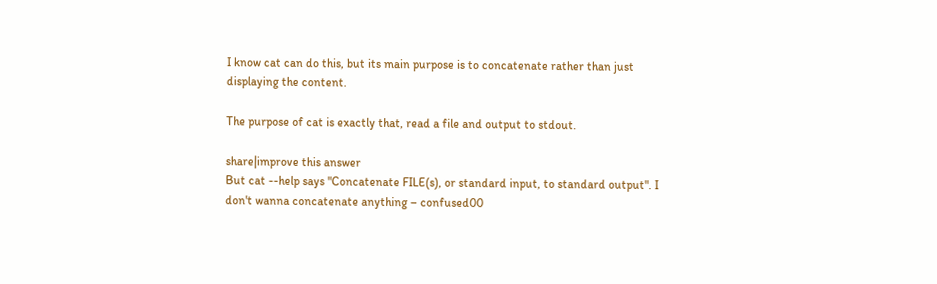I know cat can do this, but its main purpose is to concatenate rather than just displaying the content.

The purpose of cat is exactly that, read a file and output to stdout.

share|improve this answer
But cat --help says "Concatenate FILE(s), or standard input, to standard output". I don't wanna concatenate anything – confused00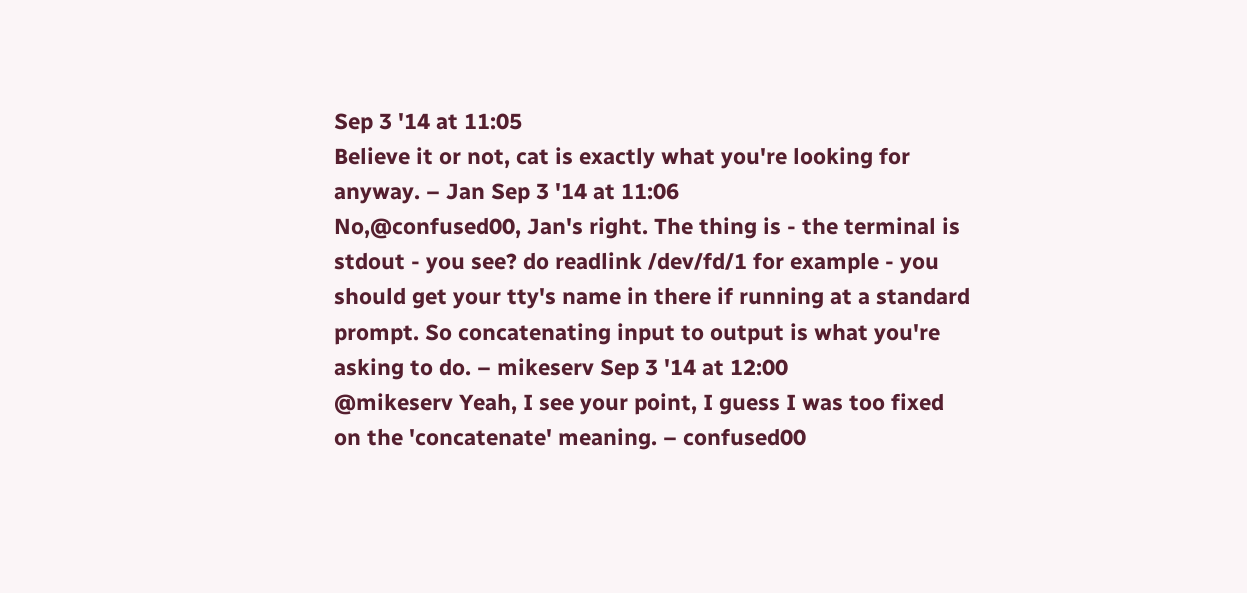Sep 3 '14 at 11:05
Believe it or not, cat is exactly what you're looking for anyway. – Jan Sep 3 '14 at 11:06
No,@confused00, Jan's right. The thing is - the terminal is stdout - you see? do readlink /dev/fd/1 for example - you should get your tty's name in there if running at a standard prompt. So concatenating input to output is what you're asking to do. – mikeserv Sep 3 '14 at 12:00
@mikeserv Yeah, I see your point, I guess I was too fixed on the 'concatenate' meaning. – confused00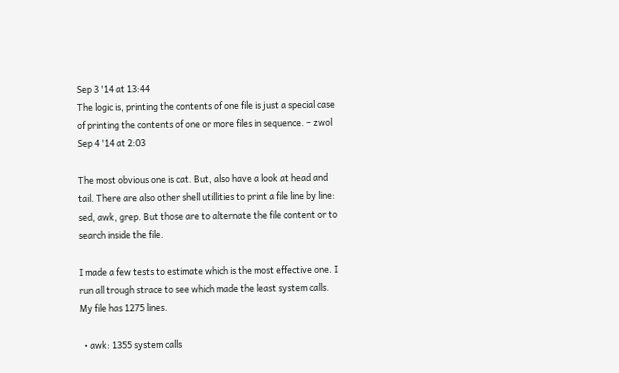Sep 3 '14 at 13:44
The logic is, printing the contents of one file is just a special case of printing the contents of one or more files in sequence. – zwol Sep 4 '14 at 2:03

The most obvious one is cat. But, also have a look at head and tail. There are also other shell utillities to print a file line by line: sed, awk, grep. But those are to alternate the file content or to search inside the file.

I made a few tests to estimate which is the most effective one. I run all trough strace to see which made the least system calls. My file has 1275 lines.

  • awk: 1355 system calls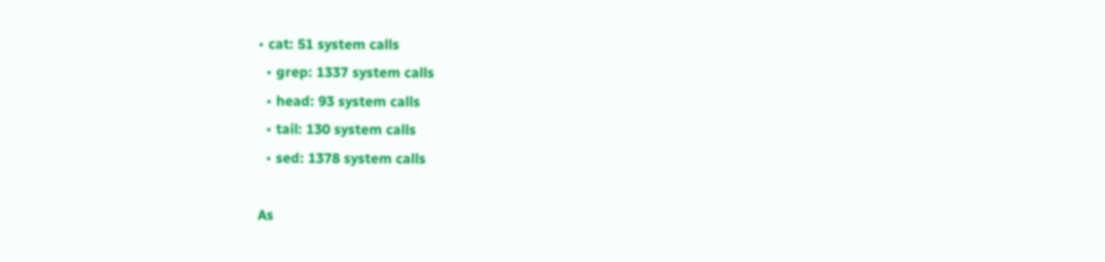• cat: 51 system calls
  • grep: 1337 system calls
  • head: 93 system calls
  • tail: 130 system calls
  • sed: 1378 system calls

As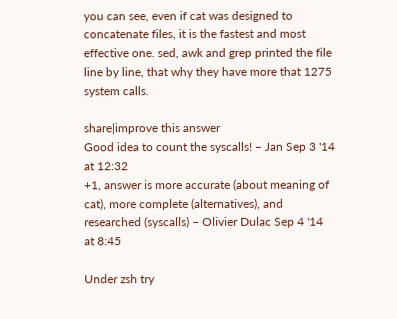you can see, even if cat was designed to concatenate files, it is the fastest and most effective one. sed, awk and grep printed the file line by line, that why they have more that 1275 system calls.

share|improve this answer
Good idea to count the syscalls! – Jan Sep 3 '14 at 12:32
+1, answer is more accurate (about meaning of cat), more complete (alternatives), and researched (syscalls) – Olivier Dulac Sep 4 '14 at 8:45

Under zsh try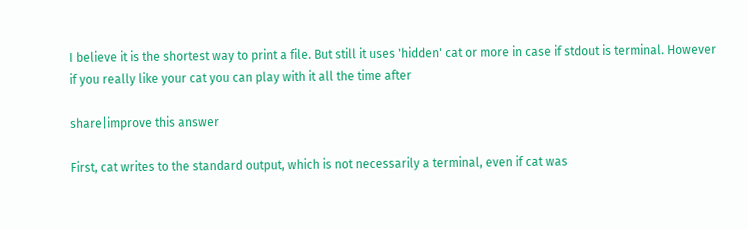I believe it is the shortest way to print a file. But still it uses 'hidden' cat or more in case if stdout is terminal. However if you really like your cat you can play with it all the time after

share|improve this answer

First, cat writes to the standard output, which is not necessarily a terminal, even if cat was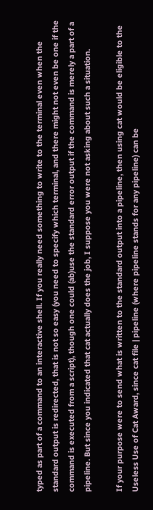typed as part of a command to an interactive shell. If you really need something to write to the terminal even when the standard output is redirected, that is not so easy (you need to specify which terminal, and there might not even be one if the command is executed from a script), though one could (ab)use the standard error output if the command is merely a part of a pipeline. But since you indicated that cat actually does the job, I suppose you were not asking about such a situation.

If your purpose were to send what is written to the standard output into a pipeline, then using cat would be eligible to the Useless Use of Cat Award, since cat file | pipeline (where pipeline stands for any pipeline) can be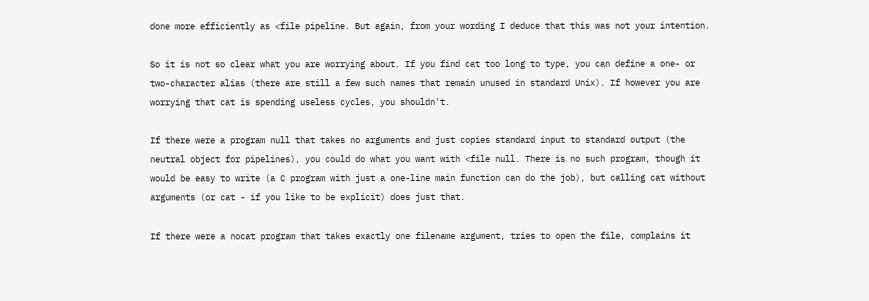done more efficiently as <file pipeline. But again, from your wording I deduce that this was not your intention.

So it is not so clear what you are worrying about. If you find cat too long to type, you can define a one- or two-character alias (there are still a few such names that remain unused in standard Unix). If however you are worrying that cat is spending useless cycles, you shouldn't.

If there were a program null that takes no arguments and just copies standard input to standard output (the neutral object for pipelines), you could do what you want with <file null. There is no such program, though it would be easy to write (a C program with just a one-line main function can do the job), but calling cat without arguments (or cat - if you like to be explicit) does just that.

If there were a nocat program that takes exactly one filename argument, tries to open the file, complains it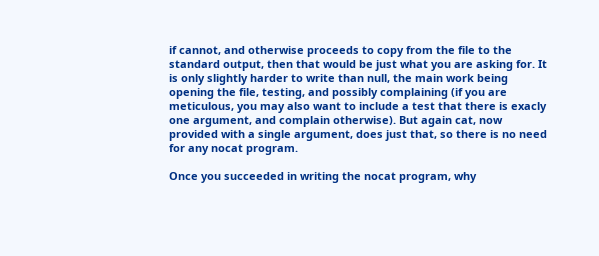if cannot, and otherwise proceeds to copy from the file to the standard output, then that would be just what you are asking for. It is only slightly harder to write than null, the main work being opening the file, testing, and possibly complaining (if you are meticulous, you may also want to include a test that there is exacly one argument, and complain otherwise). But again cat, now provided with a single argument, does just that, so there is no need for any nocat program.

Once you succeeded in writing the nocat program, why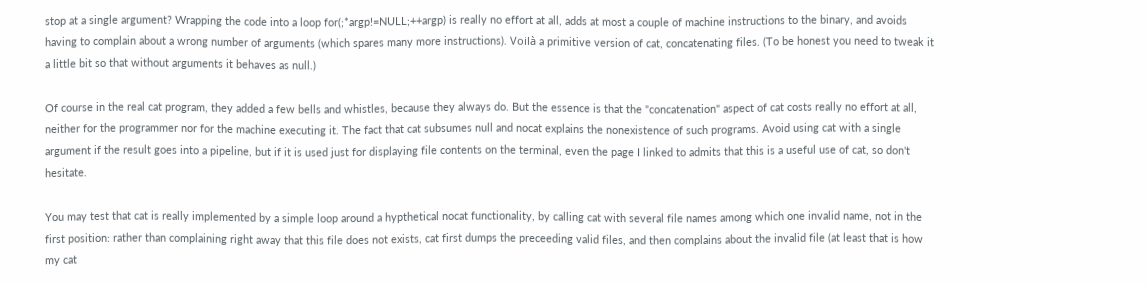stop at a single argument? Wrapping the code into a loop for(;*argp!=NULL;++argp) is really no effort at all, adds at most a couple of machine instructions to the binary, and avoids having to complain about a wrong number of arguments (which spares many more instructions). Voilà a primitive version of cat, concatenating files. (To be honest you need to tweak it a little bit so that without arguments it behaves as null.)

Of course in the real cat program, they added a few bells and whistles, because they always do. But the essence is that the "concatenation" aspect of cat costs really no effort at all, neither for the programmer nor for the machine executing it. The fact that cat subsumes null and nocat explains the nonexistence of such programs. Avoid using cat with a single argument if the result goes into a pipeline, but if it is used just for displaying file contents on the terminal, even the page I linked to admits that this is a useful use of cat, so don't hesitate.

You may test that cat is really implemented by a simple loop around a hypthetical nocat functionality, by calling cat with several file names among which one invalid name, not in the first position: rather than complaining right away that this file does not exists, cat first dumps the preceeding valid files, and then complains about the invalid file (at least that is how my cat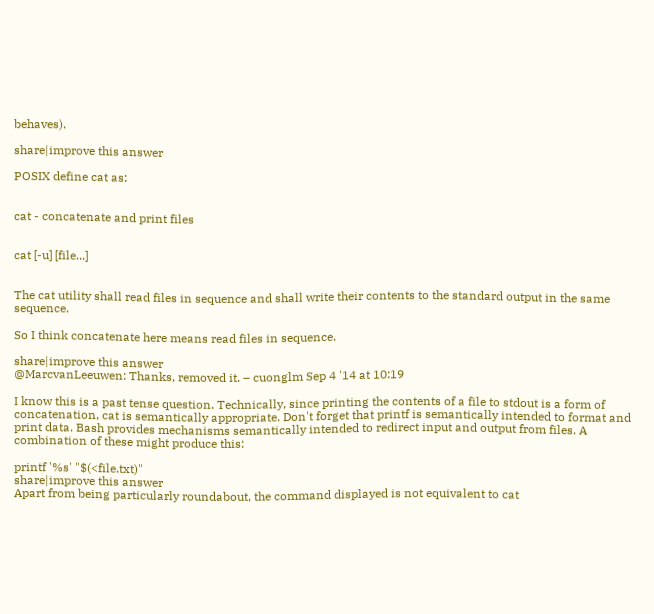behaves).

share|improve this answer

POSIX define cat as:


cat - concatenate and print files


cat [-u] [file...]


The cat utility shall read files in sequence and shall write their contents to the standard output in the same sequence.

So I think concatenate here means read files in sequence.

share|improve this answer
@MarcvanLeeuwen: Thanks, removed it. – cuonglm Sep 4 '14 at 10:19

I know this is a past tense question. Technically, since printing the contents of a file to stdout is a form of concatenation, cat is semantically appropriate. Don't forget that printf is semantically intended to format and print data. Bash provides mechanisms semantically intended to redirect input and output from files. A combination of these might produce this:

printf '%s' "$(<file.txt)"
share|improve this answer
Apart from being particularly roundabout, the command displayed is not equivalent to cat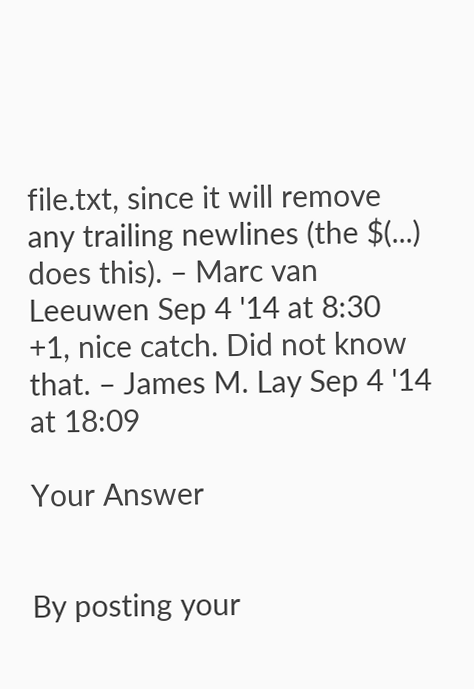file.txt, since it will remove any trailing newlines (the $(...) does this). – Marc van Leeuwen Sep 4 '14 at 8:30
+1, nice catch. Did not know that. – James M. Lay Sep 4 '14 at 18:09

Your Answer


By posting your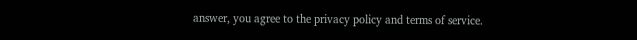answer, you agree to the privacy policy and terms of service.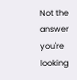Not the answer you're looking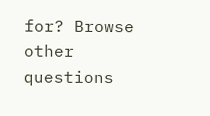for? Browse other questions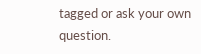tagged or ask your own question.